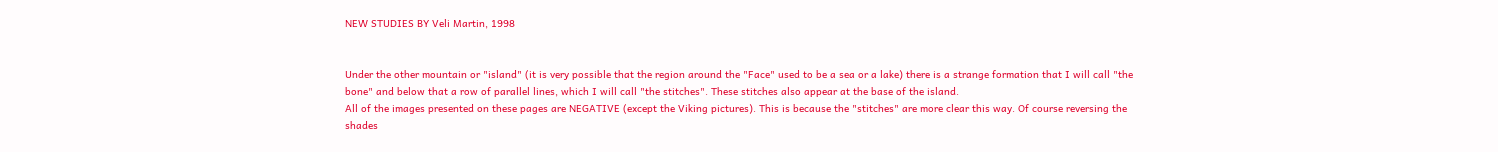NEW STUDIES BY Veli Martin, 1998


Under the other mountain or "island" (it is very possible that the region around the "Face" used to be a sea or a lake) there is a strange formation that I will call "the bone" and below that a row of parallel lines, which I will call "the stitches". These stitches also appear at the base of the island.
All of the images presented on these pages are NEGATIVE (except the Viking pictures). This is because the "stitches" are more clear this way. Of course reversing the shades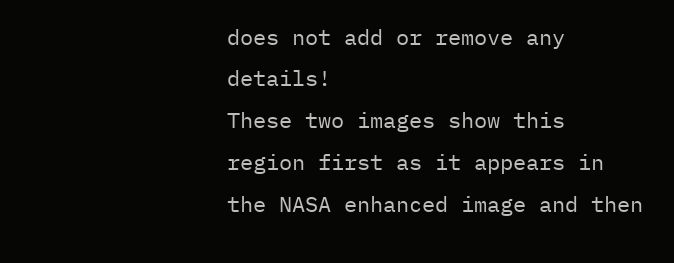does not add or remove any details!
These two images show this region first as it appears in the NASA enhanced image and then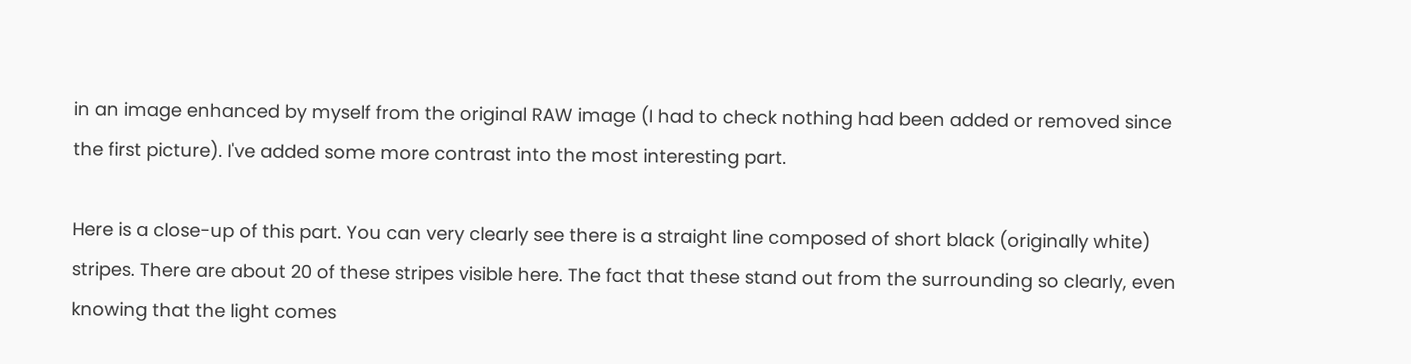in an image enhanced by myself from the original RAW image (I had to check nothing had been added or removed since the first picture). I've added some more contrast into the most interesting part.

Here is a close-up of this part. You can very clearly see there is a straight line composed of short black (originally white) stripes. There are about 20 of these stripes visible here. The fact that these stand out from the surrounding so clearly, even knowing that the light comes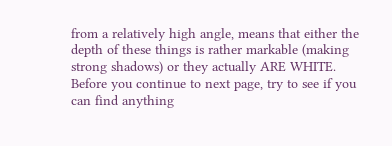from a relatively high angle, means that either the depth of these things is rather markable (making strong shadows) or they actually ARE WHITE.
Before you continue to next page, try to see if you can find anything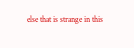else that is strange in this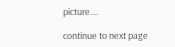picture....

continue to next page